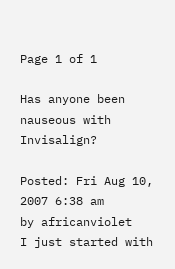Page 1 of 1

Has anyone been nauseous with Invisalign?

Posted: Fri Aug 10, 2007 6:38 am
by africanviolet
I just started with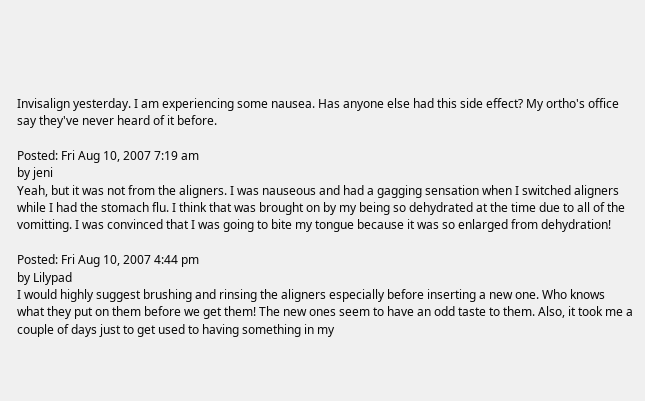Invisalign yesterday. I am experiencing some nausea. Has anyone else had this side effect? My ortho's office say they've never heard of it before.

Posted: Fri Aug 10, 2007 7:19 am
by jeni
Yeah, but it was not from the aligners. I was nauseous and had a gagging sensation when I switched aligners while I had the stomach flu. I think that was brought on by my being so dehydrated at the time due to all of the vomitting. I was convinced that I was going to bite my tongue because it was so enlarged from dehydration!

Posted: Fri Aug 10, 2007 4:44 pm
by Lilypad
I would highly suggest brushing and rinsing the aligners especially before inserting a new one. Who knows what they put on them before we get them! The new ones seem to have an odd taste to them. Also, it took me a couple of days just to get used to having something in my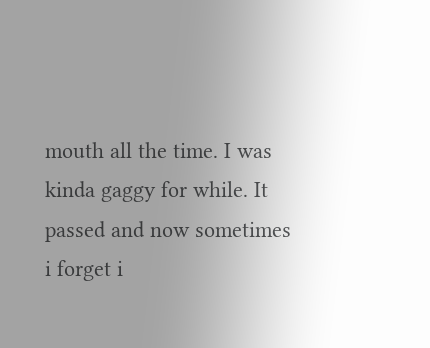mouth all the time. I was kinda gaggy for while. It passed and now sometimes i forget i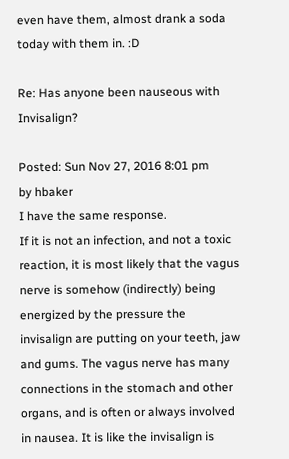even have them, almost drank a soda today with them in. :D

Re: Has anyone been nauseous with Invisalign?

Posted: Sun Nov 27, 2016 8:01 pm
by hbaker
I have the same response.
If it is not an infection, and not a toxic reaction, it is most likely that the vagus nerve is somehow (indirectly) being energized by the pressure the invisalign are putting on your teeth, jaw and gums. The vagus nerve has many connections in the stomach and other organs, and is often or always involved in nausea. It is like the invisalign is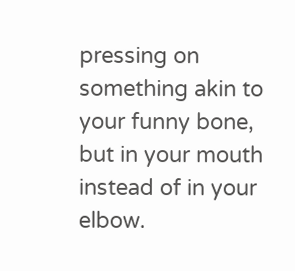pressing on something akin to your funny bone, but in your mouth instead of in your elbow.